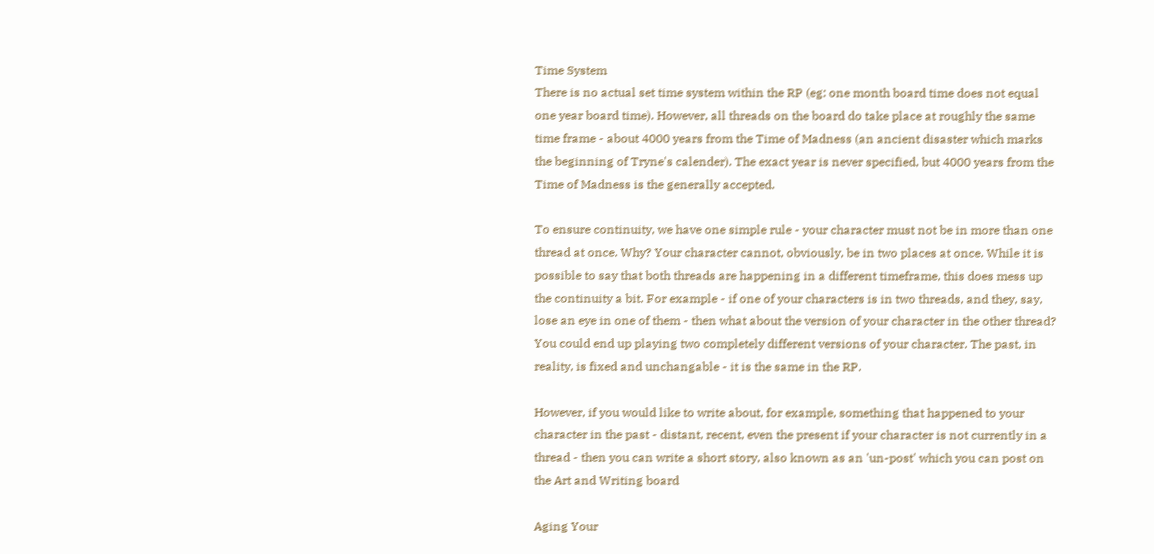Time System
There is no actual set time system within the RP (eg: one month board time does not equal one year board time). However, all threads on the board do take place at roughly the same time frame - about 4000 years from the Time of Madness (an ancient disaster which marks the beginning of Tryne's calender). The exact year is never specified, but 4000 years from the Time of Madness is the generally accepted.

To ensure continuity, we have one simple rule - your character must not be in more than one thread at once. Why? Your character cannot, obviously, be in two places at once. While it is possible to say that both threads are happening in a different timeframe, this does mess up the continuity a bit. For example - if one of your characters is in two threads, and they, say, lose an eye in one of them - then what about the version of your character in the other thread? You could end up playing two completely different versions of your character. The past, in reality, is fixed and unchangable - it is the same in the RP.

However, if you would like to write about, for example, something that happened to your character in the past - distant, recent, even the present if your character is not currently in a thread - then you can write a short story, also known as an 'un-post' which you can post on the Art and Writing board

Aging Your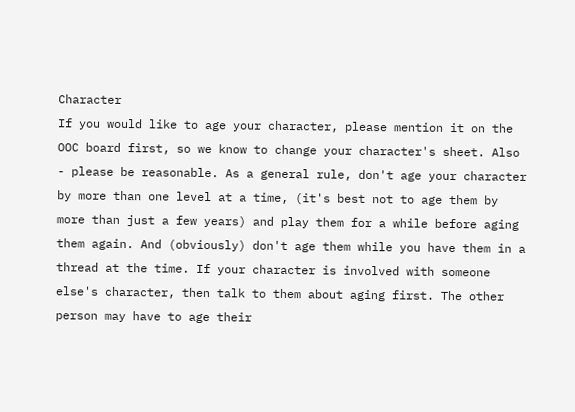Character
If you would like to age your character, please mention it on the OOC board first, so we know to change your character's sheet. Also - please be reasonable. As a general rule, don't age your character by more than one level at a time, (it's best not to age them by more than just a few years) and play them for a while before aging them again. And (obviously) don't age them while you have them in a thread at the time. If your character is involved with someone else's character, then talk to them about aging first. The other person may have to age their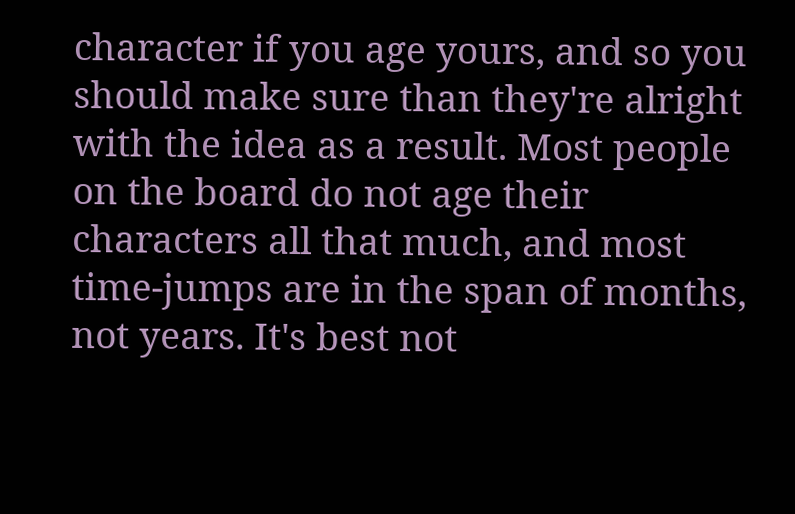character if you age yours, and so you should make sure than they're alright with the idea as a result. Most people on the board do not age their characters all that much, and most time-jumps are in the span of months, not years. It's best not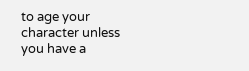to age your character unless you have a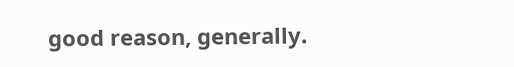good reason, generally.